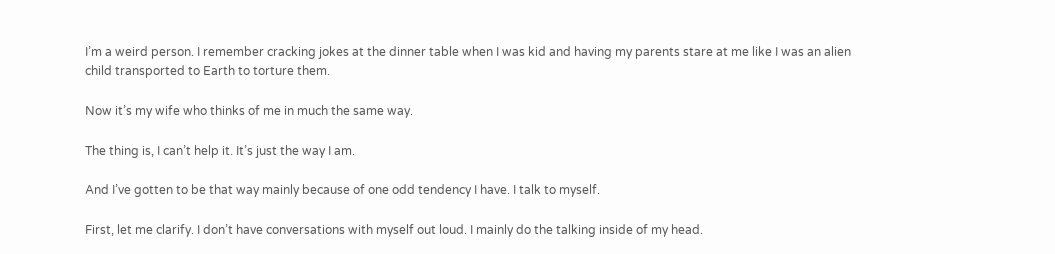I’m a weird person. I remember cracking jokes at the dinner table when I was kid and having my parents stare at me like I was an alien child transported to Earth to torture them.

Now it’s my wife who thinks of me in much the same way.

The thing is, I can’t help it. It’s just the way I am.

And I’ve gotten to be that way mainly because of one odd tendency I have. I talk to myself.

First, let me clarify. I don’t have conversations with myself out loud. I mainly do the talking inside of my head.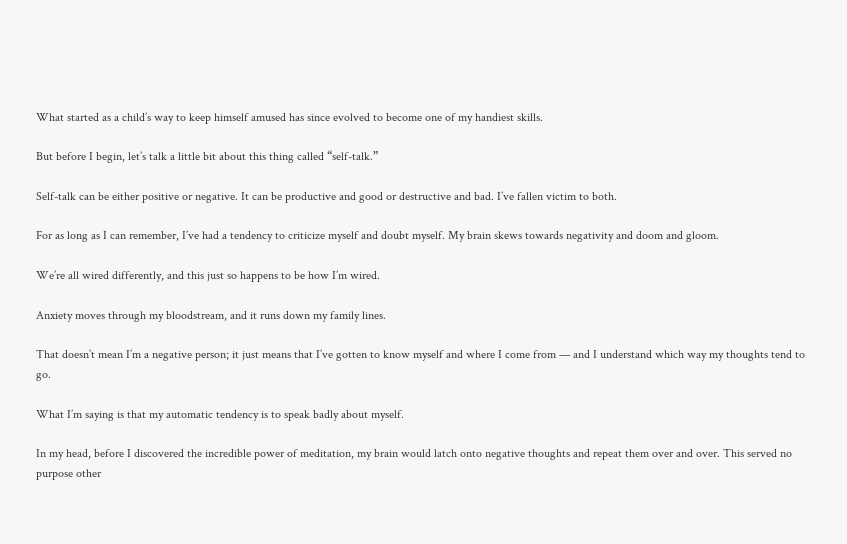What started as a child’s way to keep himself amused has since evolved to become one of my handiest skills.

But before I begin, let’s talk a little bit about this thing called “self-talk.”

Self-talk can be either positive or negative. It can be productive and good or destructive and bad. I’ve fallen victim to both.

For as long as I can remember, I’ve had a tendency to criticize myself and doubt myself. My brain skews towards negativity and doom and gloom.

We’re all wired differently, and this just so happens to be how I’m wired.

Anxiety moves through my bloodstream, and it runs down my family lines.

That doesn’t mean I’m a negative person; it just means that I’ve gotten to know myself and where I come from — and I understand which way my thoughts tend to go.

What I’m saying is that my automatic tendency is to speak badly about myself.

In my head, before I discovered the incredible power of meditation, my brain would latch onto negative thoughts and repeat them over and over. This served no purpose other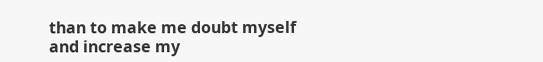than to make me doubt myself and increase my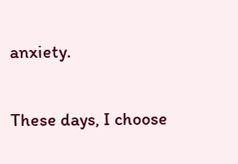anxiety.

These days, I choose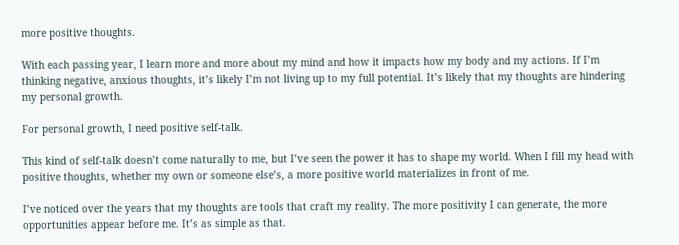more positive thoughts.

With each passing year, I learn more and more about my mind and how it impacts how my body and my actions. If I’m thinking negative, anxious thoughts, it’s likely I’m not living up to my full potential. It’s likely that my thoughts are hindering my personal growth.

For personal growth, I need positive self-talk.

This kind of self-talk doesn’t come naturally to me, but I’ve seen the power it has to shape my world. When I fill my head with positive thoughts, whether my own or someone else’s, a more positive world materializes in front of me.

I’ve noticed over the years that my thoughts are tools that craft my reality. The more positivity I can generate, the more opportunities appear before me. It’s as simple as that.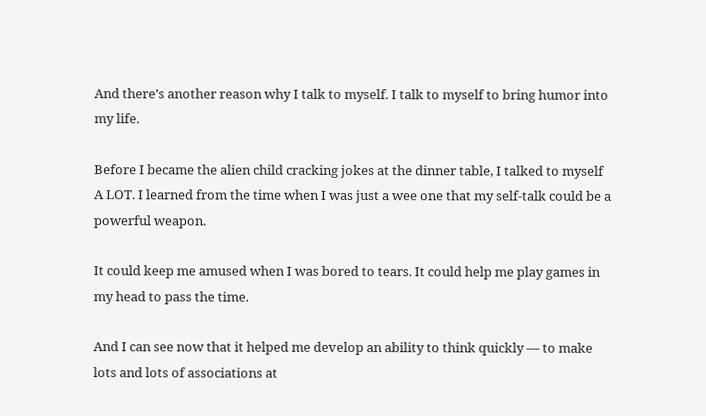And there’s another reason why I talk to myself. I talk to myself to bring humor into my life.

Before I became the alien child cracking jokes at the dinner table, I talked to myself A LOT. I learned from the time when I was just a wee one that my self-talk could be a powerful weapon.

It could keep me amused when I was bored to tears. It could help me play games in my head to pass the time.

And I can see now that it helped me develop an ability to think quickly — to make lots and lots of associations at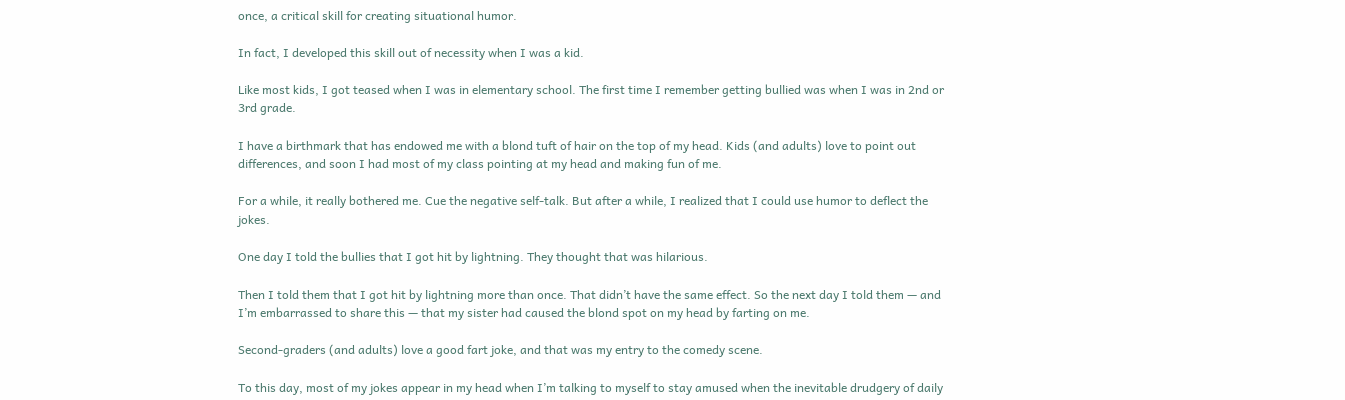once, a critical skill for creating situational humor.

In fact, I developed this skill out of necessity when I was a kid.

Like most kids, I got teased when I was in elementary school. The first time I remember getting bullied was when I was in 2nd or 3rd grade.

I have a birthmark that has endowed me with a blond tuft of hair on the top of my head. Kids (and adults) love to point out differences, and soon I had most of my class pointing at my head and making fun of me.

For a while, it really bothered me. Cue the negative self-talk. But after a while, I realized that I could use humor to deflect the jokes.

One day I told the bullies that I got hit by lightning. They thought that was hilarious.

Then I told them that I got hit by lightning more than once. That didn’t have the same effect. So the next day I told them — and I’m embarrassed to share this — that my sister had caused the blond spot on my head by farting on me.

Second-graders (and adults) love a good fart joke, and that was my entry to the comedy scene.

To this day, most of my jokes appear in my head when I’m talking to myself to stay amused when the inevitable drudgery of daily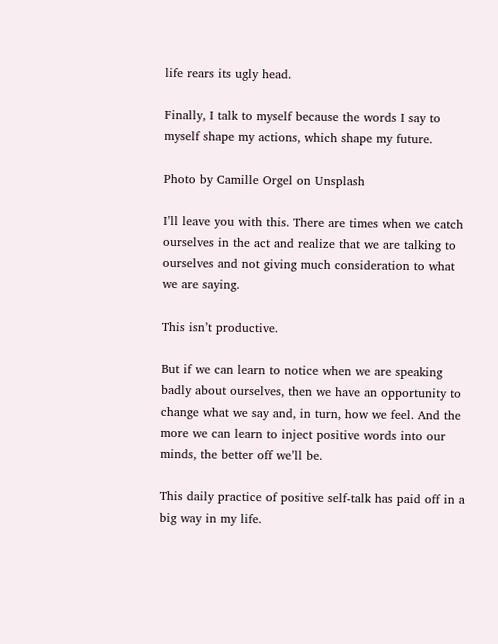life rears its ugly head.

Finally, I talk to myself because the words I say to myself shape my actions, which shape my future.

Photo by Camille Orgel on Unsplash

I’ll leave you with this. There are times when we catch ourselves in the act and realize that we are talking to ourselves and not giving much consideration to what we are saying.

This isn’t productive.

But if we can learn to notice when we are speaking badly about ourselves, then we have an opportunity to change what we say and, in turn, how we feel. And the more we can learn to inject positive words into our minds, the better off we’ll be.

This daily practice of positive self-talk has paid off in a big way in my life.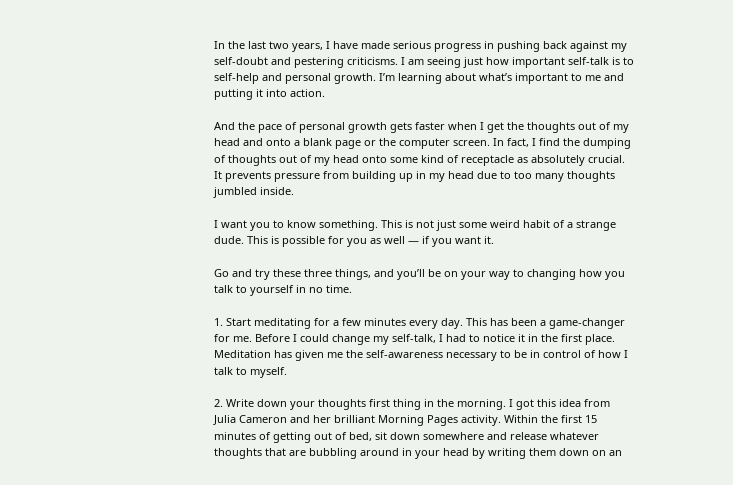In the last two years, I have made serious progress in pushing back against my self-doubt and pestering criticisms. I am seeing just how important self-talk is to self-help and personal growth. I’m learning about what’s important to me and putting it into action.

And the pace of personal growth gets faster when I get the thoughts out of my head and onto a blank page or the computer screen. In fact, I find the dumping of thoughts out of my head onto some kind of receptacle as absolutely crucial. It prevents pressure from building up in my head due to too many thoughts jumbled inside.

I want you to know something. This is not just some weird habit of a strange dude. This is possible for you as well — if you want it.

Go and try these three things, and you’ll be on your way to changing how you talk to yourself in no time.

1. Start meditating for a few minutes every day. This has been a game-changer for me. Before I could change my self-talk, I had to notice it in the first place. Meditation has given me the self-awareness necessary to be in control of how I talk to myself.

2. Write down your thoughts first thing in the morning. I got this idea from Julia Cameron and her brilliant Morning Pages activity. Within the first 15 minutes of getting out of bed, sit down somewhere and release whatever thoughts that are bubbling around in your head by writing them down on an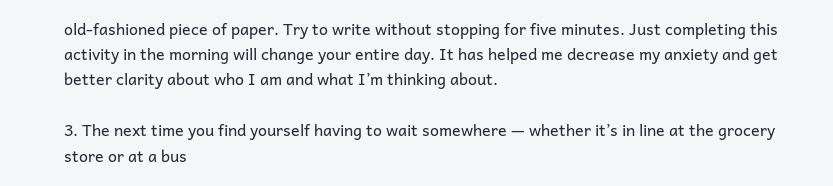old-fashioned piece of paper. Try to write without stopping for five minutes. Just completing this activity in the morning will change your entire day. It has helped me decrease my anxiety and get better clarity about who I am and what I’m thinking about.

3. The next time you find yourself having to wait somewhere — whether it’s in line at the grocery store or at a bus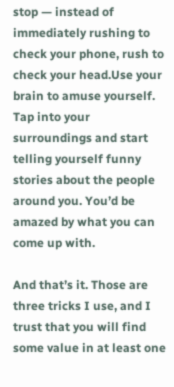stop — instead of immediately rushing to check your phone, rush to check your head.Use your brain to amuse yourself. Tap into your surroundings and start telling yourself funny stories about the people around you. You’d be amazed by what you can come up with.

And that’s it. Those are three tricks I use, and I trust that you will find some value in at least one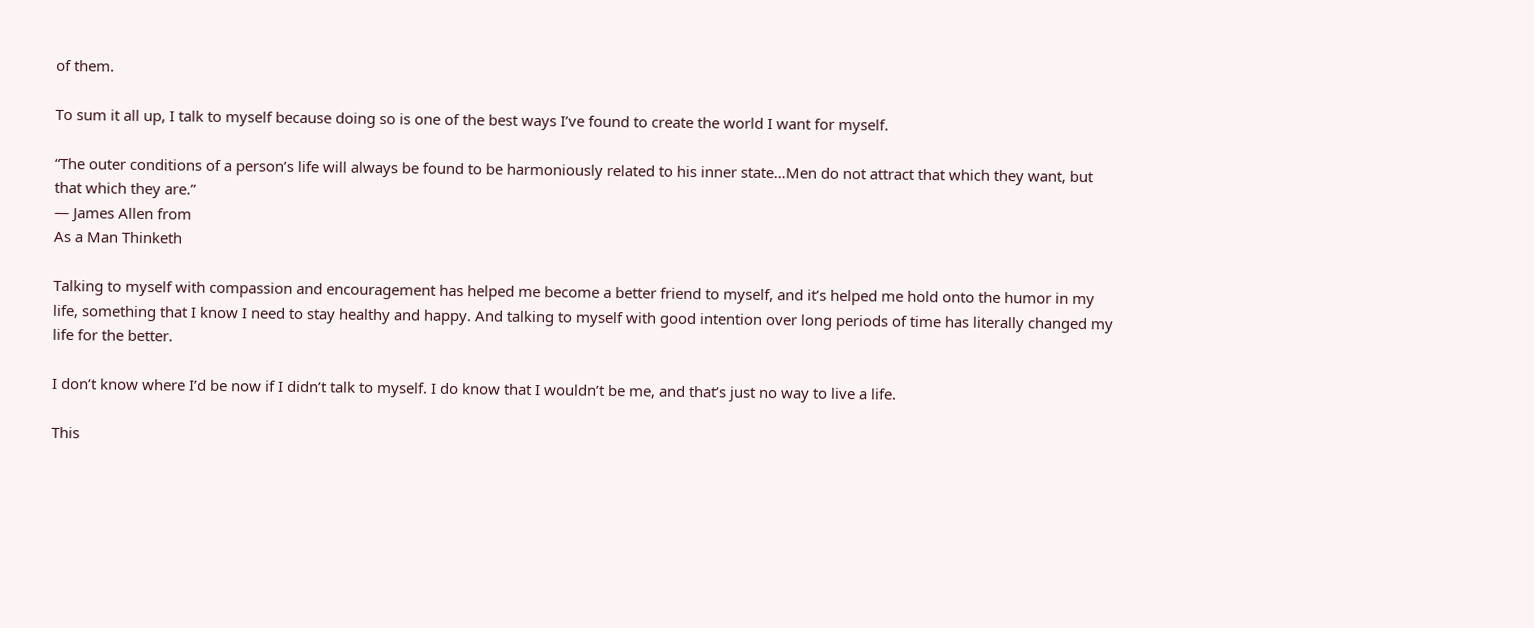of them.

To sum it all up, I talk to myself because doing so is one of the best ways I’ve found to create the world I want for myself.

“The outer conditions of a person’s life will always be found to be harmoniously related to his inner state…Men do not attract that which they want, but that which they are.”
― James Allen from
As a Man Thinketh

Talking to myself with compassion and encouragement has helped me become a better friend to myself, and it’s helped me hold onto the humor in my life, something that I know I need to stay healthy and happy. And talking to myself with good intention over long periods of time has literally changed my life for the better.

I don’t know where I’d be now if I didn’t talk to myself. I do know that I wouldn’t be me, and that’s just no way to live a life.

This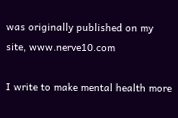was originally published on my site, www.nerve10.com

I write to make mental health more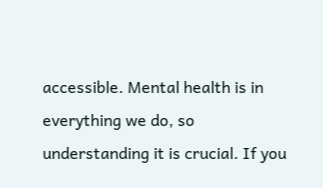accessible. Mental health is in everything we do, so understanding it is crucial. If you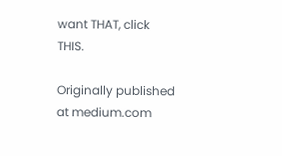want THAT, click THIS.

Originally published at medium.com